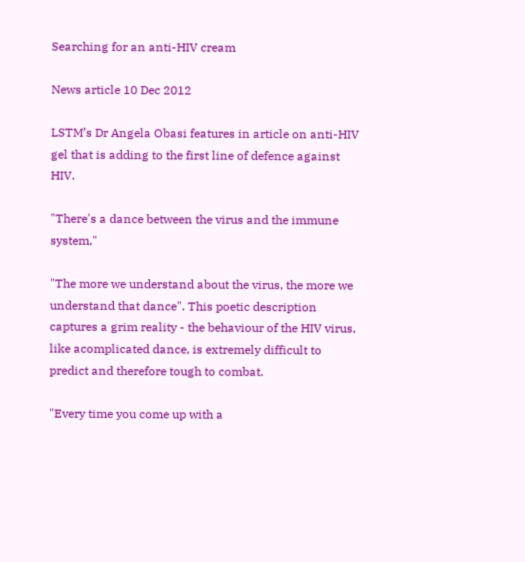Searching for an anti-HIV cream

News article 10 Dec 2012

LSTM’s Dr Angela Obasi features in article on anti-HIV gel that is adding to the first line of defence against HIV.

"There's a dance between the virus and the immune system,"

"The more we understand about the virus, the more we understand that dance". This poetic description captures a grim reality - the behaviour of the HIV virus, like acomplicated dance, is extremely difficult to predict and therefore tough to combat.

"Every time you come up with a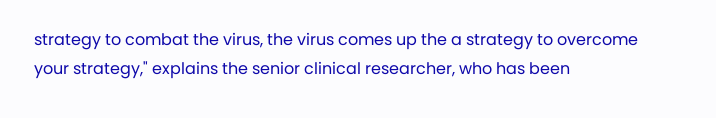strategy to combat the virus, the virus comes up the a strategy to overcome your strategy," explains the senior clinical researcher, who has been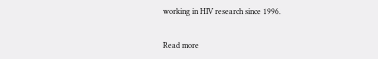working in HIV research since 1996.


Read more